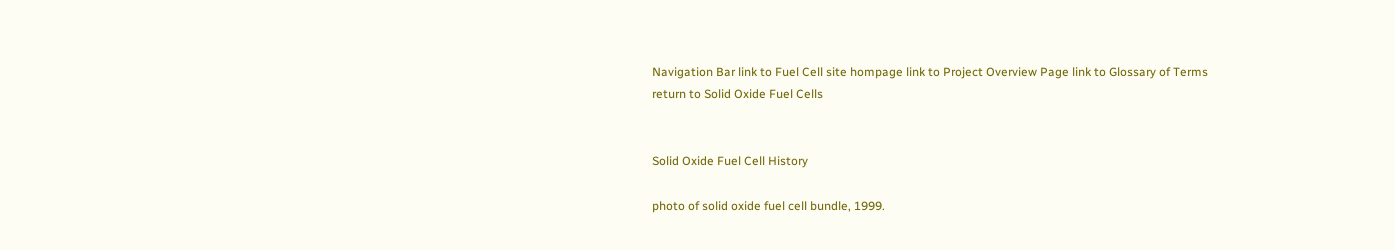Navigation Bar link to Fuel Cell site hompage link to Project Overview Page link to Glossary of Terms
return to Solid Oxide Fuel Cells


Solid Oxide Fuel Cell History

photo of solid oxide fuel cell bundle, 1999.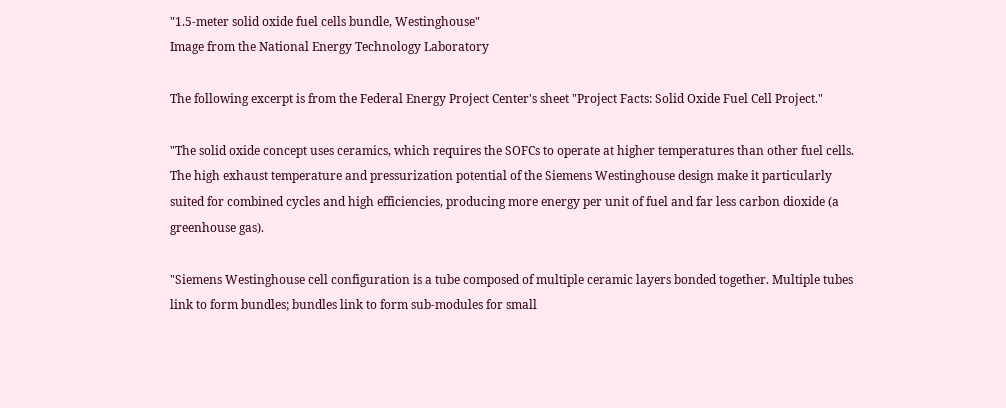"1.5-meter solid oxide fuel cells bundle, Westinghouse"
Image from the National Energy Technology Laboratory

The following excerpt is from the Federal Energy Project Center's sheet "Project Facts: Solid Oxide Fuel Cell Project."

"The solid oxide concept uses ceramics, which requires the SOFCs to operate at higher temperatures than other fuel cells. The high exhaust temperature and pressurization potential of the Siemens Westinghouse design make it particularly suited for combined cycles and high efficiencies, producing more energy per unit of fuel and far less carbon dioxide (a greenhouse gas).

"Siemens Westinghouse cell configuration is a tube composed of multiple ceramic layers bonded together. Multiple tubes link to form bundles; bundles link to form sub-modules for small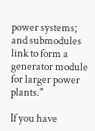power systems; and submodules link to form a generator module for larger power plants."

If you have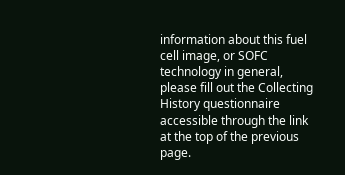information about this fuel cell image, or SOFC technology in general, please fill out the Collecting History questionnaire accessible through the link at the top of the previous page.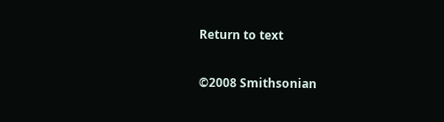Return to text

©2008 Smithsonian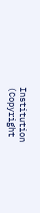Institution
(Copyright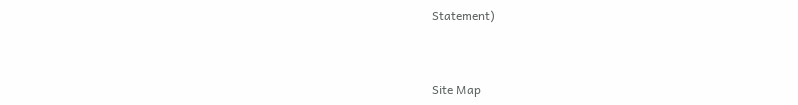Statement)



Site Map